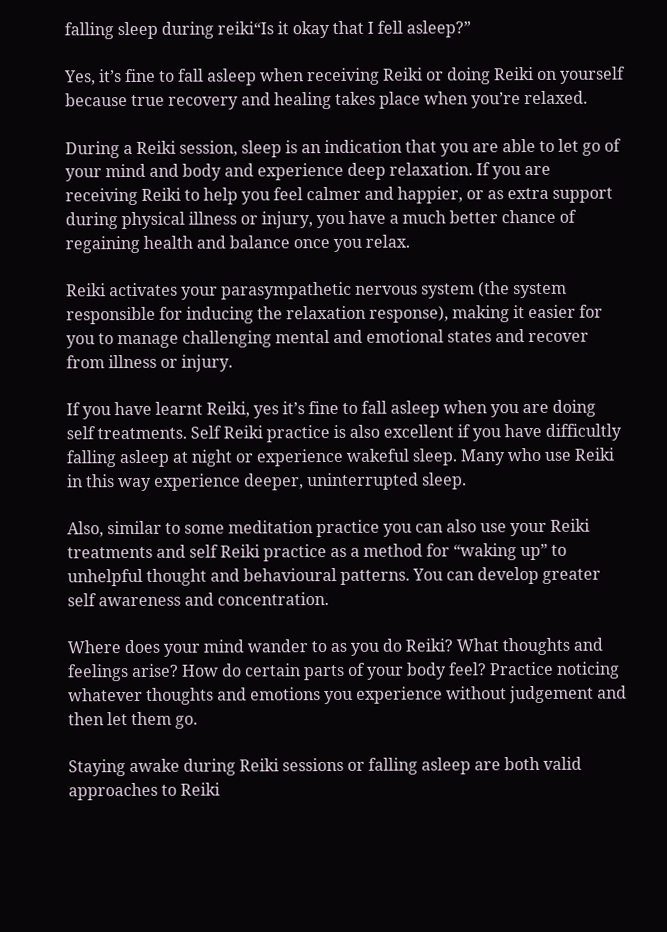falling sleep during reiki“Is it okay that I fell asleep?”

Yes, it’s fine to fall asleep when receiving Reiki or doing Reiki on yourself because true recovery and healing takes place when you’re relaxed.

During a Reiki session, sleep is an indication that you are able to let go of your mind and body and experience deep relaxation. If you are receiving Reiki to help you feel calmer and happier, or as extra support during physical illness or injury, you have a much better chance of regaining health and balance once you relax.

Reiki activates your parasympathetic nervous system (the system responsible for inducing the relaxation response), making it easier for you to manage challenging mental and emotional states and recover from illness or injury.

If you have learnt Reiki, yes it’s fine to fall asleep when you are doing self treatments. Self Reiki practice is also excellent if you have difficultly falling asleep at night or experience wakeful sleep. Many who use Reiki in this way experience deeper, uninterrupted sleep.

Also, similar to some meditation practice you can also use your Reiki treatments and self Reiki practice as a method for “waking up” to unhelpful thought and behavioural patterns. You can develop greater self awareness and concentration.

Where does your mind wander to as you do Reiki? What thoughts and feelings arise? How do certain parts of your body feel? Practice noticing whatever thoughts and emotions you experience without judgement and then let them go.

Staying awake during Reiki sessions or falling asleep are both valid approaches to Reiki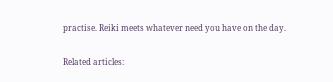practise. Reiki meets whatever need you have on the day.

Related articles: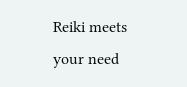Reiki meets your need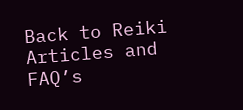Back to Reiki Articles and FAQ’s